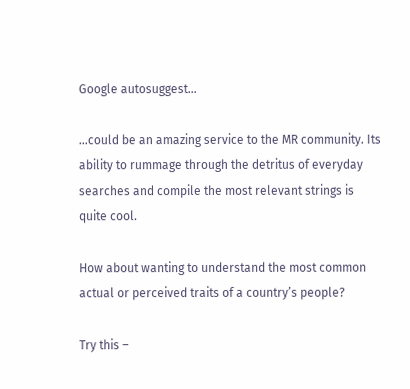Google autosuggest…

…could be an amazing service to the MR community. Its ability to rummage through the detritus of everyday searches and compile the most relevant strings is quite cool.

How about wanting to understand the most common actual or perceived traits of a country’s people?

Try this –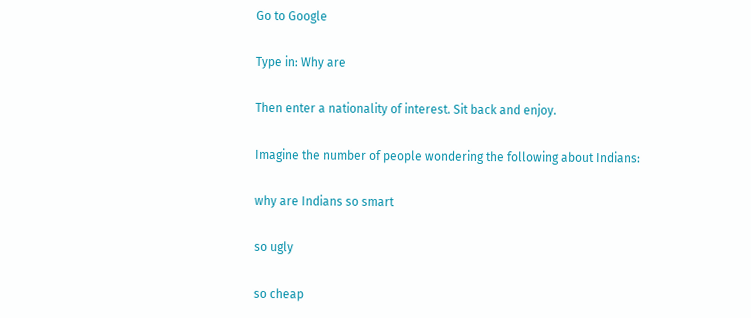Go to Google

Type in: Why are

Then enter a nationality of interest. Sit back and enjoy.

Imagine the number of people wondering the following about Indians:

why are Indians so smart

so ugly

so cheap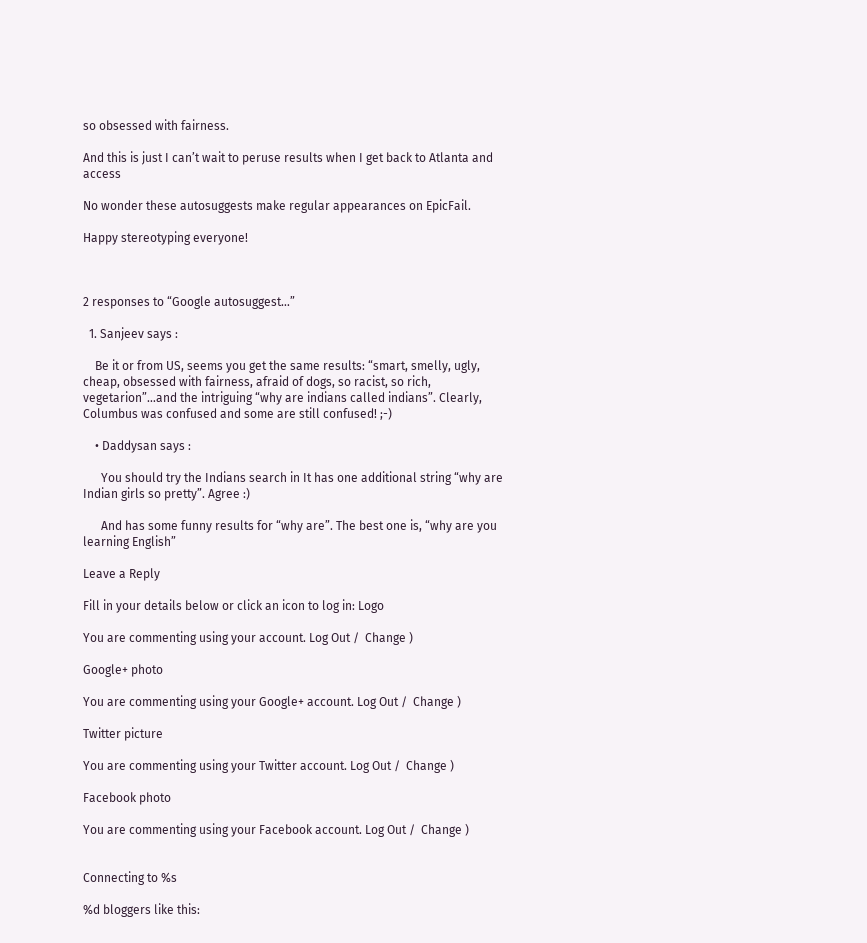so obsessed with fairness.

And this is just I can’t wait to peruse results when I get back to Atlanta and access

No wonder these autosuggests make regular appearances on EpicFail.

Happy stereotyping everyone!



2 responses to “Google autosuggest…”

  1. Sanjeev says :

    Be it or from US, seems you get the same results: “smart, smelly, ugly, cheap, obsessed with fairness, afraid of dogs, so racist, so rich, vegetarion”…and the intriguing “why are indians called indians”. Clearly, Columbus was confused and some are still confused! ;-)

    • Daddysan says :

      You should try the Indians search in It has one additional string “why are Indian girls so pretty”. Agree :)

      And has some funny results for “why are”. The best one is, “why are you learning English”

Leave a Reply

Fill in your details below or click an icon to log in: Logo

You are commenting using your account. Log Out /  Change )

Google+ photo

You are commenting using your Google+ account. Log Out /  Change )

Twitter picture

You are commenting using your Twitter account. Log Out /  Change )

Facebook photo

You are commenting using your Facebook account. Log Out /  Change )


Connecting to %s

%d bloggers like this: